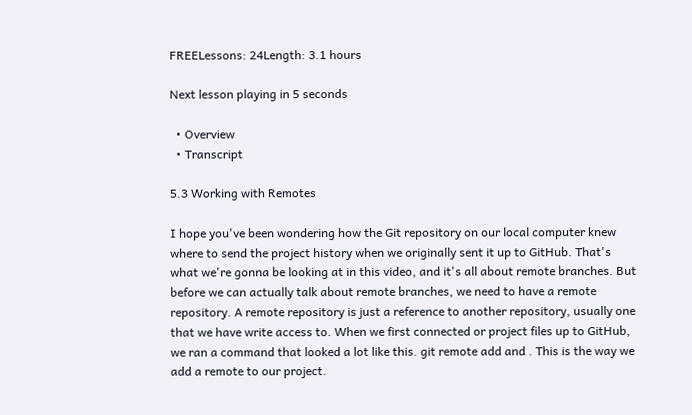FREELessons: 24Length: 3.1 hours

Next lesson playing in 5 seconds

  • Overview
  • Transcript

5.3 Working with Remotes

I hope you've been wondering how the Git repository on our local computer knew where to send the project history when we originally sent it up to GitHub. That's what we're gonna be looking at in this video, and it's all about remote branches. But before we can actually talk about remote branches, we need to have a remote repository. A remote repository is just a reference to another repository, usually one that we have write access to. When we first connected or project files up to GitHub, we ran a command that looked a lot like this. git remote add and . This is the way we add a remote to our project.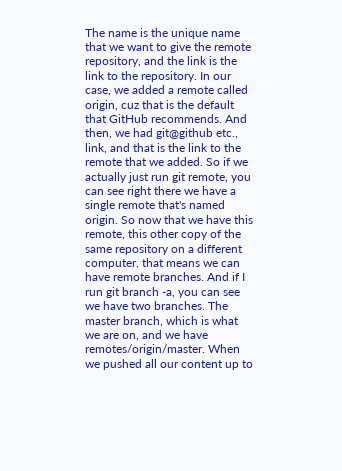The name is the unique name that we want to give the remote repository, and the link is the link to the repository. In our case, we added a remote called origin, cuz that is the default that GitHub recommends. And then, we had git@github etc., link, and that is the link to the remote that we added. So if we actually just run git remote, you can see right there we have a single remote that's named origin. So now that we have this remote, this other copy of the same repository on a different computer, that means we can have remote branches. And if I run git branch -a, you can see we have two branches. The master branch, which is what we are on, and we have remotes/origin/master. When we pushed all our content up to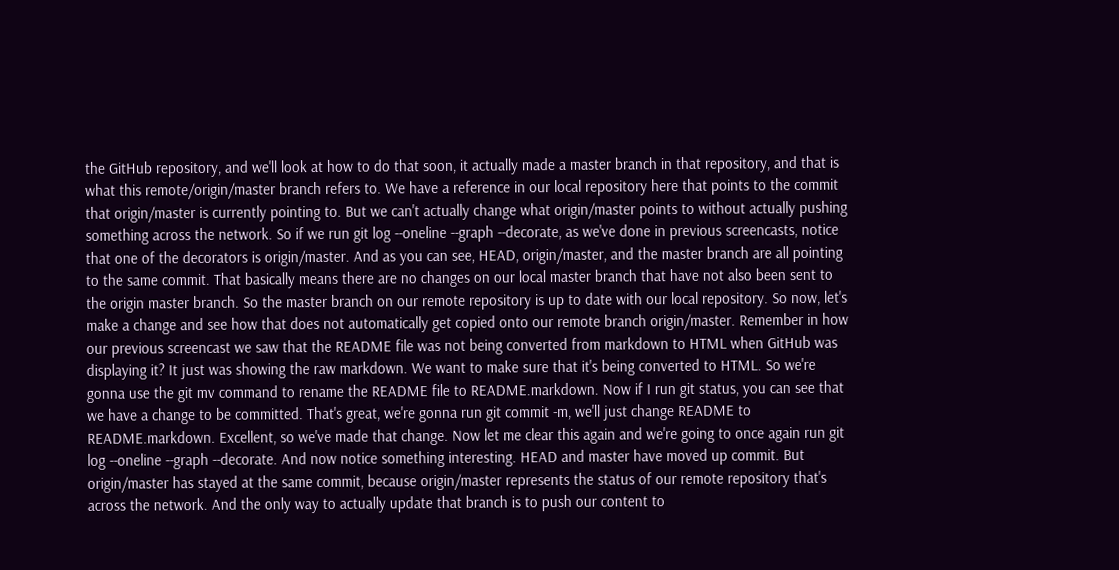the GitHub repository, and we'll look at how to do that soon, it actually made a master branch in that repository, and that is what this remote/origin/master branch refers to. We have a reference in our local repository here that points to the commit that origin/master is currently pointing to. But we can't actually change what origin/master points to without actually pushing something across the network. So if we run git log --oneline --graph --decorate, as we've done in previous screencasts, notice that one of the decorators is origin/master. And as you can see, HEAD, origin/master, and the master branch are all pointing to the same commit. That basically means there are no changes on our local master branch that have not also been sent to the origin master branch. So the master branch on our remote repository is up to date with our local repository. So now, let's make a change and see how that does not automatically get copied onto our remote branch origin/master. Remember in how our previous screencast we saw that the README file was not being converted from markdown to HTML when GitHub was displaying it? It just was showing the raw markdown. We want to make sure that it's being converted to HTML. So we're gonna use the git mv command to rename the README file to README.markdown. Now if I run git status, you can see that we have a change to be committed. That's great, we're gonna run git commit -m, we'll just change README to README.markdown. Excellent, so we've made that change. Now let me clear this again and we're going to once again run git log --oneline --graph --decorate. And now notice something interesting. HEAD and master have moved up commit. But origin/master has stayed at the same commit, because origin/master represents the status of our remote repository that's across the network. And the only way to actually update that branch is to push our content to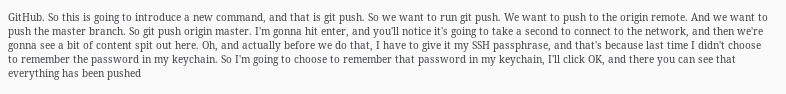GitHub. So this is going to introduce a new command, and that is git push. So we want to run git push. We want to push to the origin remote. And we want to push the master branch. So git push origin master. I'm gonna hit enter, and you'll notice it's going to take a second to connect to the network, and then we're gonna see a bit of content spit out here. Oh, and actually before we do that, I have to give it my SSH passphrase, and that's because last time I didn't choose to remember the password in my keychain. So I'm going to choose to remember that password in my keychain, I'll click OK, and there you can see that everything has been pushed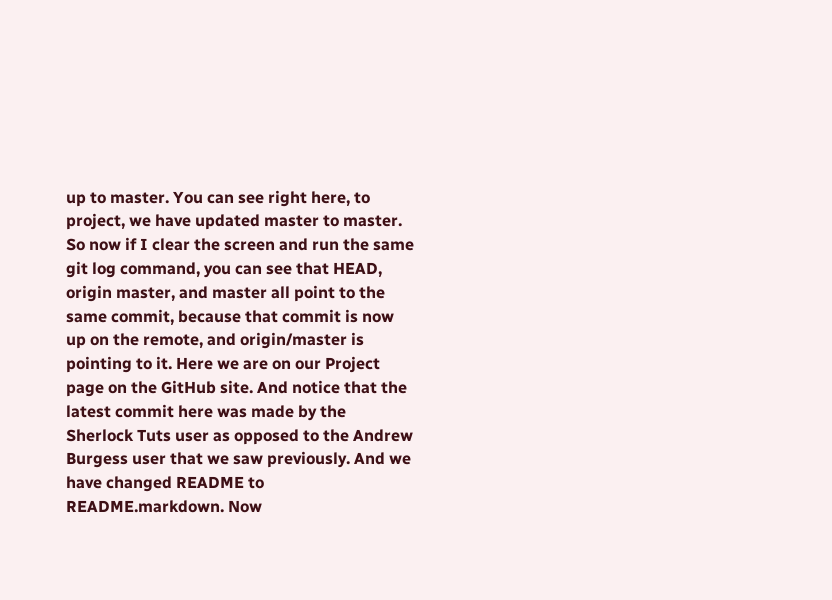up to master. You can see right here, to project, we have updated master to master. So now if I clear the screen and run the same git log command, you can see that HEAD, origin master, and master all point to the same commit, because that commit is now up on the remote, and origin/master is pointing to it. Here we are on our Project page on the GitHub site. And notice that the latest commit here was made by the Sherlock Tuts user as opposed to the Andrew Burgess user that we saw previously. And we have changed README to README.markdown. Now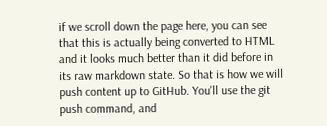if we scroll down the page here, you can see that this is actually being converted to HTML and it looks much better than it did before in its raw markdown state. So that is how we will push content up to GitHub. You'll use the git push command, and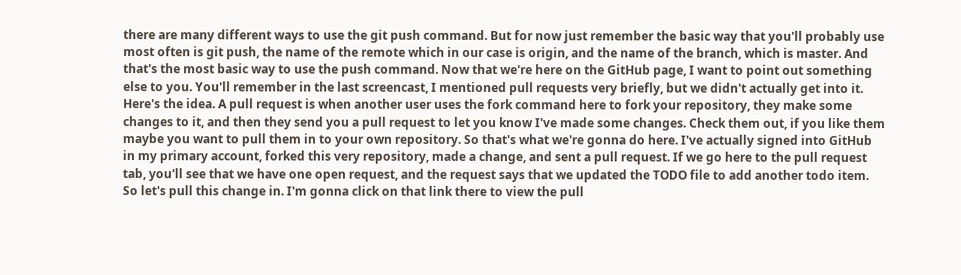there are many different ways to use the git push command. But for now just remember the basic way that you'll probably use most often is git push, the name of the remote which in our case is origin, and the name of the branch, which is master. And that's the most basic way to use the push command. Now that we're here on the GitHub page, I want to point out something else to you. You'll remember in the last screencast, I mentioned pull requests very briefly, but we didn't actually get into it. Here's the idea. A pull request is when another user uses the fork command here to fork your repository, they make some changes to it, and then they send you a pull request to let you know I've made some changes. Check them out, if you like them maybe you want to pull them in to your own repository. So that's what we're gonna do here. I've actually signed into GitHub in my primary account, forked this very repository, made a change, and sent a pull request. If we go here to the pull request tab, you'll see that we have one open request, and the request says that we updated the TODO file to add another todo item. So let's pull this change in. I'm gonna click on that link there to view the pull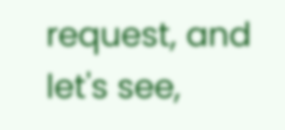request, and let's see,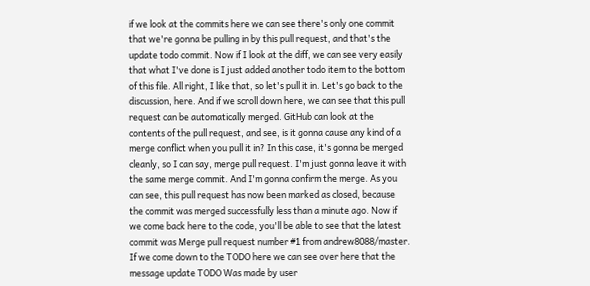if we look at the commits here we can see there's only one commit that we're gonna be pulling in by this pull request, and that's the update todo commit. Now if I look at the diff, we can see very easily that what I've done is I just added another todo item to the bottom of this file. All right, I like that, so let's pull it in. Let's go back to the discussion, here. And if we scroll down here, we can see that this pull request can be automatically merged. GitHub can look at the contents of the pull request, and see, is it gonna cause any kind of a merge conflict when you pull it in? In this case, it's gonna be merged cleanly, so I can say, merge pull request. I'm just gonna leave it with the same merge commit. And I'm gonna confirm the merge. As you can see, this pull request has now been marked as closed, because the commit was merged successfully less than a minute ago. Now if we come back here to the code, you'll be able to see that the latest commit was Merge pull request number #1 from andrew8088/master. If we come down to the TODO here we can see over here that the message update TODO Was made by user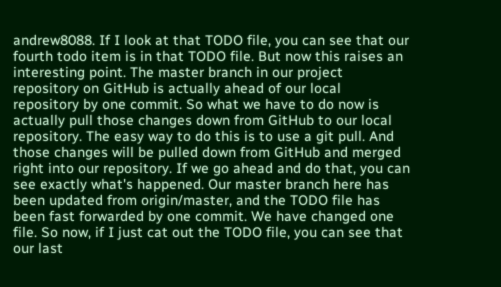andrew8088. If I look at that TODO file, you can see that our fourth todo item is in that TODO file. But now this raises an interesting point. The master branch in our project repository on GitHub is actually ahead of our local repository by one commit. So what we have to do now is actually pull those changes down from GitHub to our local repository. The easy way to do this is to use a git pull. And those changes will be pulled down from GitHub and merged right into our repository. If we go ahead and do that, you can see exactly what's happened. Our master branch here has been updated from origin/master, and the TODO file has been fast forwarded by one commit. We have changed one file. So now, if I just cat out the TODO file, you can see that our last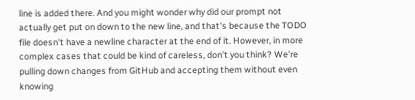line is added there. And you might wonder why did our prompt not actually get put on down to the new line, and that's because the TODO file doesn't have a newline character at the end of it. However, in more complex cases that could be kind of careless, don't you think? We're pulling down changes from GitHub and accepting them without even knowing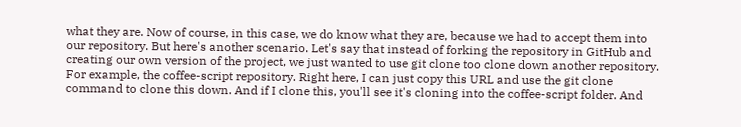what they are. Now of course, in this case, we do know what they are, because we had to accept them into our repository. But here's another scenario. Let's say that instead of forking the repository in GitHub and creating our own version of the project, we just wanted to use git clone too clone down another repository. For example, the coffee-script repository. Right here, I can just copy this URL and use the git clone command to clone this down. And if I clone this, you'll see it's cloning into the coffee-script folder. And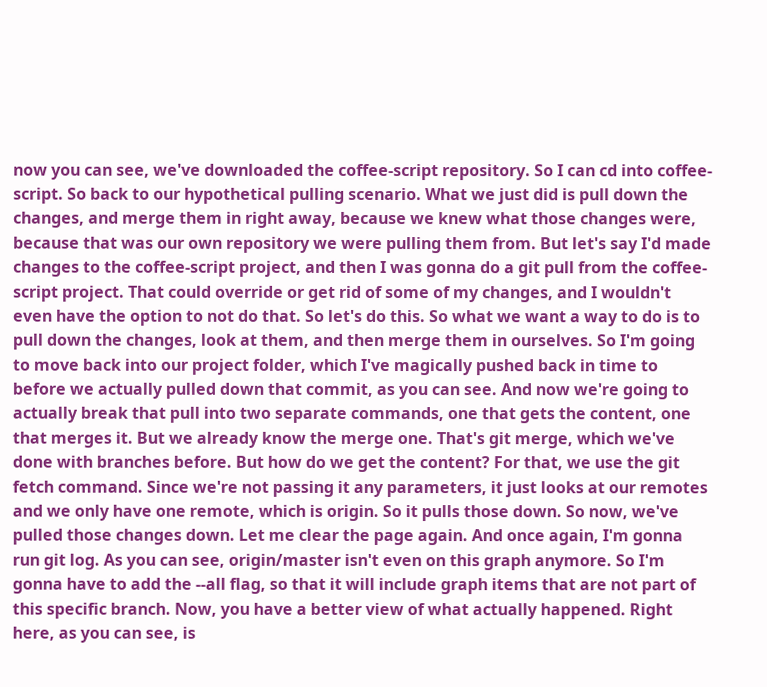now you can see, we've downloaded the coffee-script repository. So I can cd into coffee-script. So back to our hypothetical pulling scenario. What we just did is pull down the changes, and merge them in right away, because we knew what those changes were, because that was our own repository we were pulling them from. But let's say I'd made changes to the coffee-script project, and then I was gonna do a git pull from the coffee-script project. That could override or get rid of some of my changes, and I wouldn't even have the option to not do that. So let's do this. So what we want a way to do is to pull down the changes, look at them, and then merge them in ourselves. So I'm going to move back into our project folder, which I've magically pushed back in time to before we actually pulled down that commit, as you can see. And now we're going to actually break that pull into two separate commands, one that gets the content, one that merges it. But we already know the merge one. That's git merge, which we've done with branches before. But how do we get the content? For that, we use the git fetch command. Since we're not passing it any parameters, it just looks at our remotes and we only have one remote, which is origin. So it pulls those down. So now, we've pulled those changes down. Let me clear the page again. And once again, I'm gonna run git log. As you can see, origin/master isn't even on this graph anymore. So I'm gonna have to add the --all flag, so that it will include graph items that are not part of this specific branch. Now, you have a better view of what actually happened. Right here, as you can see, is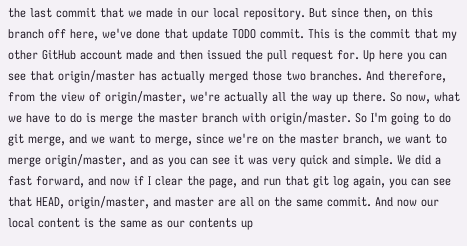the last commit that we made in our local repository. But since then, on this branch off here, we've done that update TODO commit. This is the commit that my other GitHub account made and then issued the pull request for. Up here you can see that origin/master has actually merged those two branches. And therefore, from the view of origin/master, we're actually all the way up there. So now, what we have to do is merge the master branch with origin/master. So I'm going to do git merge, and we want to merge, since we're on the master branch, we want to merge origin/master, and as you can see it was very quick and simple. We did a fast forward, and now if I clear the page, and run that git log again, you can see that HEAD, origin/master, and master are all on the same commit. And now our local content is the same as our contents up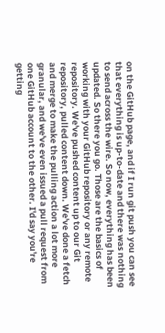on the GitHub page, and if I run git push you can see that everything is up-to-date and there was nothing to send across the wire. So now, everything has been updated. So there you go. Those are the basics of working with your GitHub repository or any remote repository. We've pushed content up to our Git repository, pulled content down. We've done a fetch and merge to make the pulling action a lot more granular, and we've even issued a pull request from one GitHub account to the other. I'd say you're getting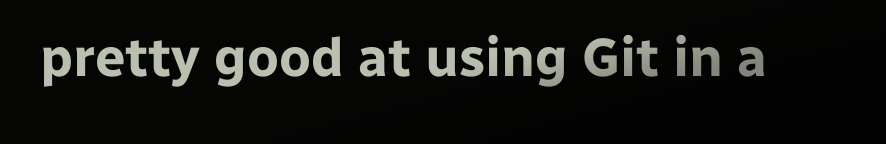pretty good at using Git in a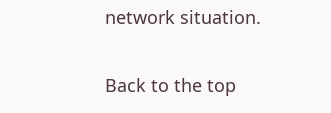network situation.

Back to the top